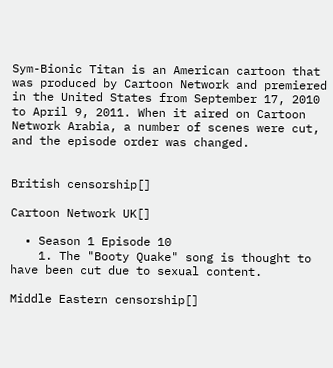Sym-Bionic Titan is an American cartoon that was produced by Cartoon Network and premiered in the United States from September 17, 2010 to April 9, 2011. When it aired on Cartoon Network Arabia, a number of scenes were cut, and the episode order was changed.


British censorship[]

Cartoon Network UK[]

  • Season 1 Episode 10
    1. The "Booty Quake" song is thought to have been cut due to sexual content.

Middle Eastern censorship[]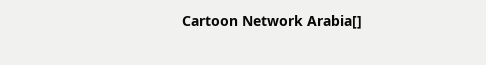Cartoon Network Arabia[]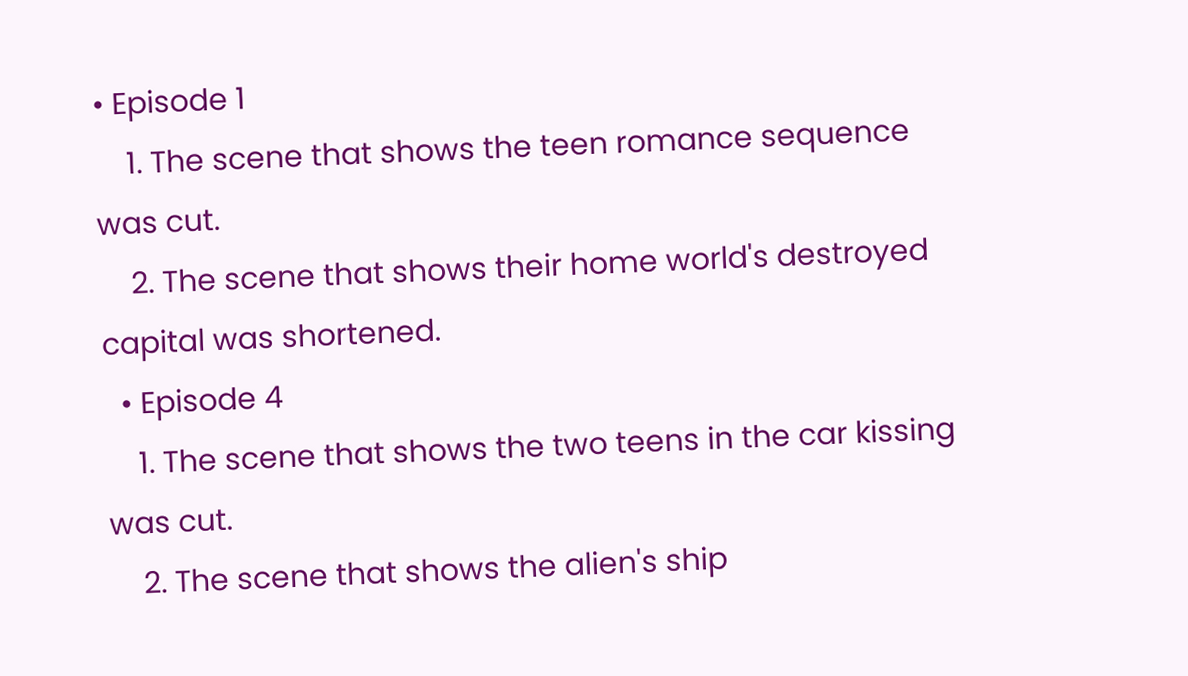• Episode 1
    1. The scene that shows the teen romance sequence was cut.
    2. The scene that shows their home world's destroyed capital was shortened.
  • Episode 4
    1. The scene that shows the two teens in the car kissing was cut.
    2. The scene that shows the alien's ship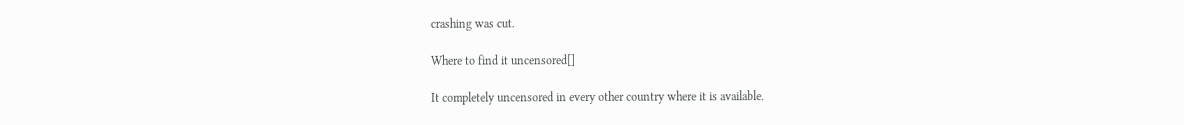crashing was cut.

Where to find it uncensored[]

It completely uncensored in every other country where it is available.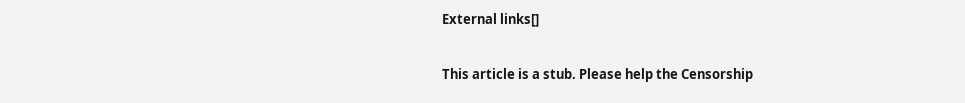External links[]

This article is a stub. Please help the Censorship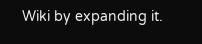Wiki by expanding it.